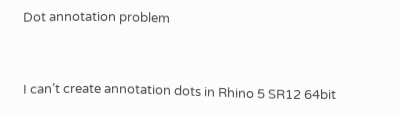Dot annotation problem


I can’t create annotation dots in Rhino 5 SR12 64bit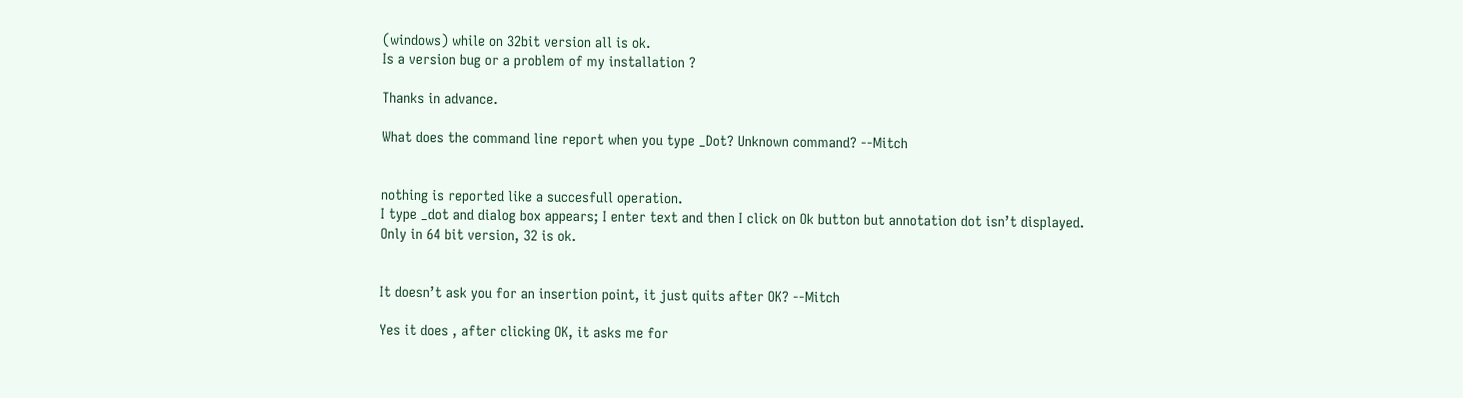(windows) while on 32bit version all is ok.
Is a version bug or a problem of my installation ?

Thanks in advance.

What does the command line report when you type _Dot? Unknown command? --Mitch


nothing is reported like a succesfull operation.
I type _dot and dialog box appears; I enter text and then I click on Ok button but annotation dot isn’t displayed.
Only in 64 bit version, 32 is ok.


It doesn’t ask you for an insertion point, it just quits after OK? --Mitch

Yes it does , after clicking OK, it asks me for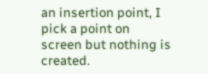an insertion point, I pick a point on screen but nothing is created.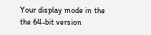Your display mode in the the 64-bit version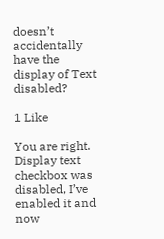doesn’t accidentally have the display of Text disabled?

1 Like

You are right. Display text checkbox was disabled, I’ve enabled it and now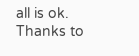all is ok.
Thanks to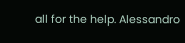all for the help. Alessandro